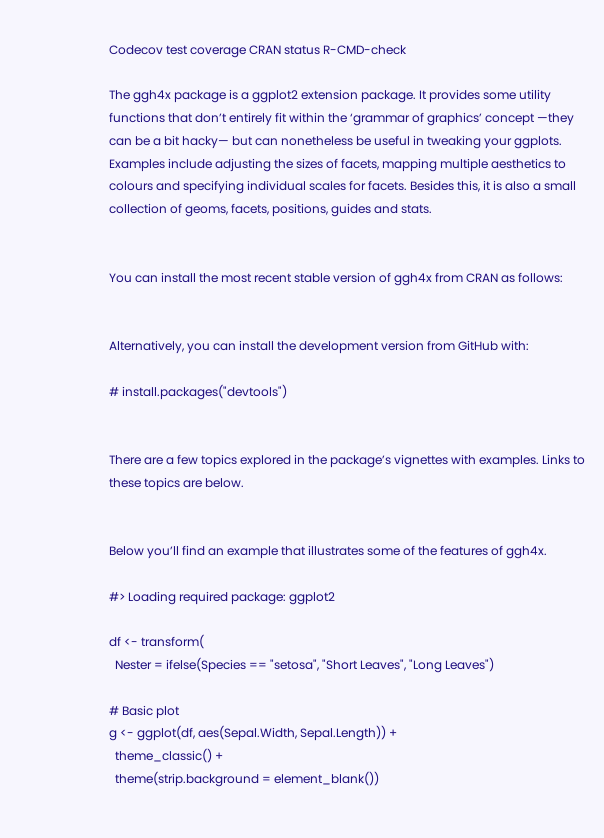Codecov test coverage CRAN status R-CMD-check

The ggh4x package is a ggplot2 extension package. It provides some utility functions that don’t entirely fit within the ‘grammar of graphics’ concept —they can be a bit hacky— but can nonetheless be useful in tweaking your ggplots. Examples include adjusting the sizes of facets, mapping multiple aesthetics to colours and specifying individual scales for facets. Besides this, it is also a small collection of geoms, facets, positions, guides and stats.


You can install the most recent stable version of ggh4x from CRAN as follows:


Alternatively, you can install the development version from GitHub with:

# install.packages("devtools")


There are a few topics explored in the package’s vignettes with examples. Links to these topics are below.


Below you’ll find an example that illustrates some of the features of ggh4x.

#> Loading required package: ggplot2

df <- transform(
  Nester = ifelse(Species == "setosa", "Short Leaves", "Long Leaves")

# Basic plot
g <- ggplot(df, aes(Sepal.Width, Sepal.Length)) +
  theme_classic() +
  theme(strip.background = element_blank())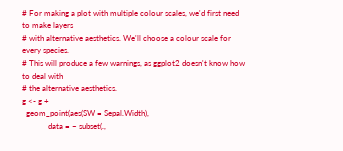# For making a plot with multiple colour scales, we'd first need to make layers
# with alternative aesthetics. We'll choose a colour scale for every species.
# This will produce a few warnings, as ggplot2 doesn't know how to deal with
# the alternative aesthetics.
g <- g +
  geom_point(aes(SW = Sepal.Width),
             data = ~ subset(.,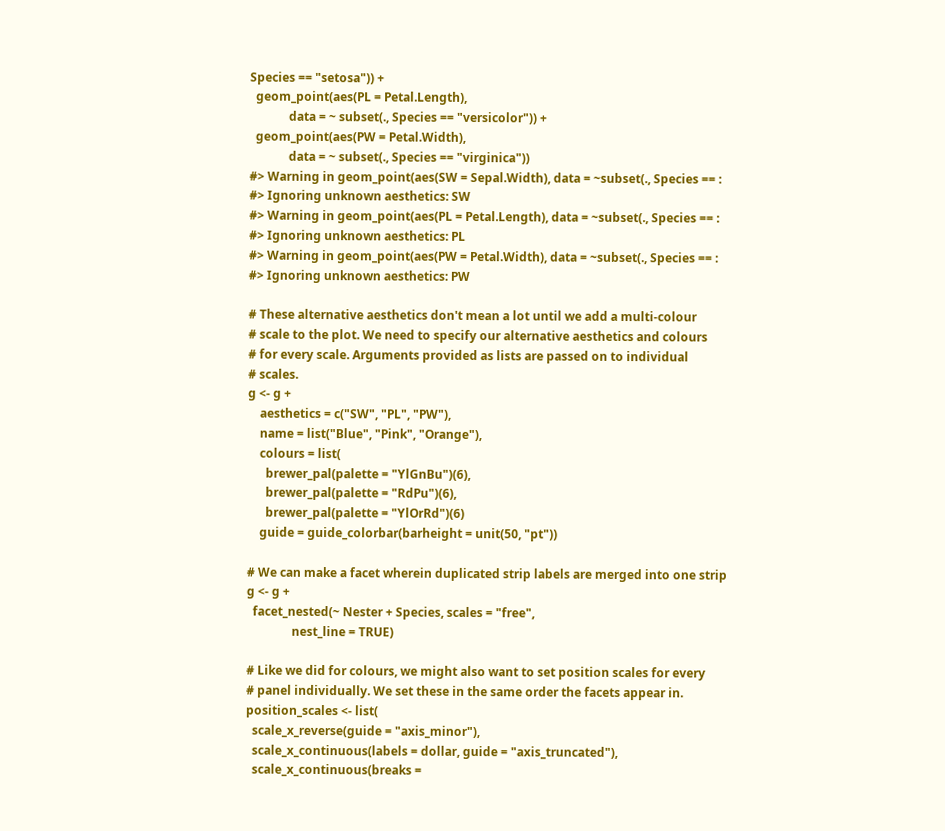Species == "setosa")) +
  geom_point(aes(PL = Petal.Length),
             data = ~ subset(., Species == "versicolor")) +
  geom_point(aes(PW = Petal.Width),
             data = ~ subset(., Species == "virginica"))
#> Warning in geom_point(aes(SW = Sepal.Width), data = ~subset(., Species == :
#> Ignoring unknown aesthetics: SW
#> Warning in geom_point(aes(PL = Petal.Length), data = ~subset(., Species == :
#> Ignoring unknown aesthetics: PL
#> Warning in geom_point(aes(PW = Petal.Width), data = ~subset(., Species == :
#> Ignoring unknown aesthetics: PW

# These alternative aesthetics don't mean a lot until we add a multi-colour
# scale to the plot. We need to specify our alternative aesthetics and colours
# for every scale. Arguments provided as lists are passed on to individual
# scales.
g <- g +
    aesthetics = c("SW", "PL", "PW"),
    name = list("Blue", "Pink", "Orange"),
    colours = list(
      brewer_pal(palette = "YlGnBu")(6),
      brewer_pal(palette = "RdPu")(6),
      brewer_pal(palette = "YlOrRd")(6)
    guide = guide_colorbar(barheight = unit(50, "pt"))

# We can make a facet wherein duplicated strip labels are merged into one strip
g <- g +
  facet_nested(~ Nester + Species, scales = "free",
               nest_line = TRUE)

# Like we did for colours, we might also want to set position scales for every
# panel individually. We set these in the same order the facets appear in.
position_scales <- list(
  scale_x_reverse(guide = "axis_minor"),
  scale_x_continuous(labels = dollar, guide = "axis_truncated"),
  scale_x_continuous(breaks =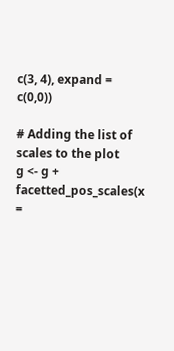c(3, 4), expand = c(0,0))

# Adding the list of scales to the plot
g <- g + facetted_pos_scales(x =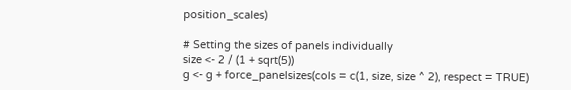position_scales)

# Setting the sizes of panels individually
size <- 2 / (1 + sqrt(5))
g <- g + force_panelsizes(cols = c(1, size, size ^ 2), respect = TRUE)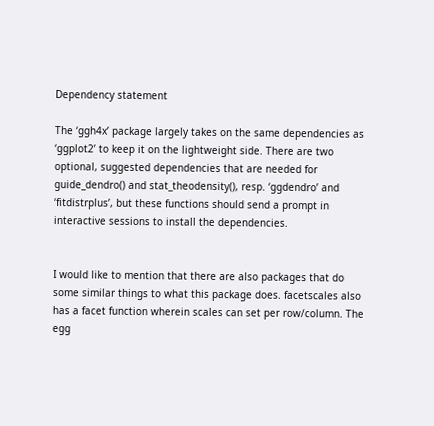Dependency statement

The ‘ggh4x’ package largely takes on the same dependencies as ‘ggplot2’ to keep it on the lightweight side. There are two optional, suggested dependencies that are needed for guide_dendro() and stat_theodensity(), resp. ‘ggdendro’ and ‘fitdistrplus’, but these functions should send a prompt in interactive sessions to install the dependencies.


I would like to mention that there are also packages that do some similar things to what this package does. facetscales also has a facet function wherein scales can set per row/column. The egg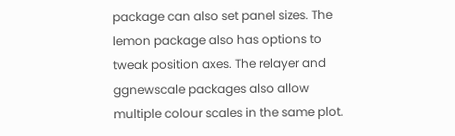package can also set panel sizes. The lemon package also has options to tweak position axes. The relayer and ggnewscale packages also allow multiple colour scales in the same plot.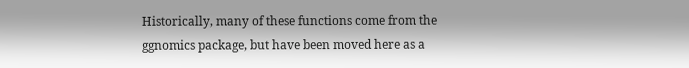Historically, many of these functions come from the ggnomics package, but have been moved here as a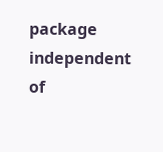package independent of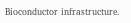Bioconductor infrastructure.